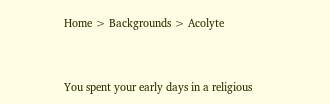Home > Backgrounds > Acolyte



You spent your early days in a religious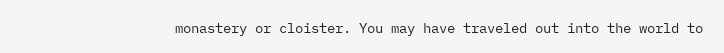monastery or cloister. You may have traveled out into the world to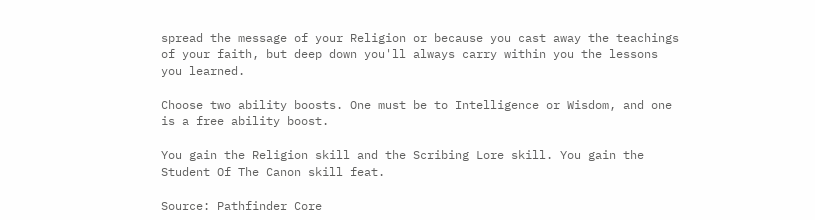spread the message of your Religion or because you cast away the teachings of your faith, but deep down you'll always carry within you the lessons you learned.

Choose two ability boosts. One must be to Intelligence or Wisdom, and one is a free ability boost.

You gain the Religion skill and the Scribing Lore skill. You gain the Student Of The Canon skill feat.

Source: Pathfinder Core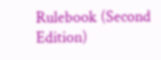Rulebook (Second Edition)